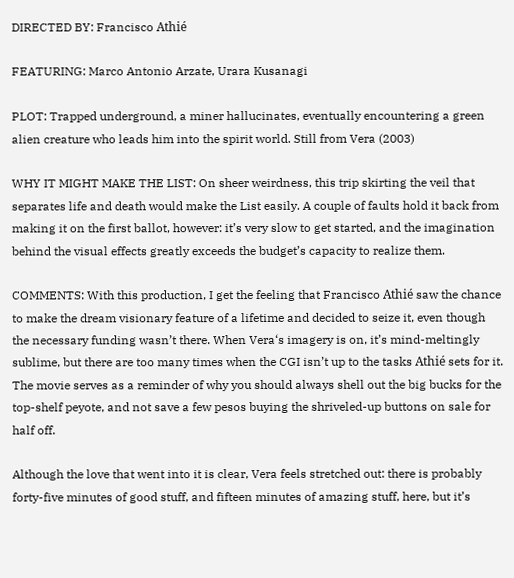DIRECTED BY: Francisco Athié

FEATURING: Marco Antonio Arzate, Urara Kusanagi

PLOT: Trapped underground, a miner hallucinates, eventually encountering a green alien creature who leads him into the spirit world. Still from Vera (2003)

WHY IT MIGHT MAKE THE LIST: On sheer weirdness, this trip skirting the veil that separates life and death would make the List easily. A couple of faults hold it back from making it on the first ballot, however: it’s very slow to get started, and the imagination behind the visual effects greatly exceeds the budget’s capacity to realize them.

COMMENTS: With this production, I get the feeling that Francisco Athié saw the chance to make the dream visionary feature of a lifetime and decided to seize it, even though the necessary funding wasn’t there. When Vera‘s imagery is on, it’s mind-meltingly sublime, but there are too many times when the CGI isn’t up to the tasks Athié sets for it. The movie serves as a reminder of why you should always shell out the big bucks for the top-shelf peyote, and not save a few pesos buying the shriveled-up buttons on sale for half off.

Although the love that went into it is clear, Vera feels stretched out: there is probably forty-five minutes of good stuff, and fifteen minutes of amazing stuff, here, but it’s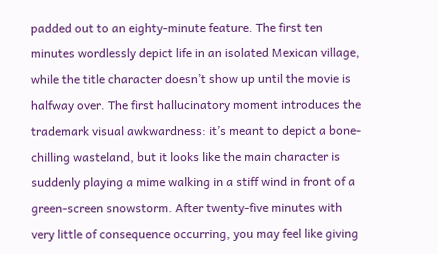padded out to an eighty-minute feature. The first ten minutes wordlessly depict life in an isolated Mexican village, while the title character doesn’t show up until the movie is halfway over. The first hallucinatory moment introduces the trademark visual awkwardness: it’s meant to depict a bone-chilling wasteland, but it looks like the main character is suddenly playing a mime walking in a stiff wind in front of a green-screen snowstorm. After twenty-five minutes with very little of consequence occurring, you may feel like giving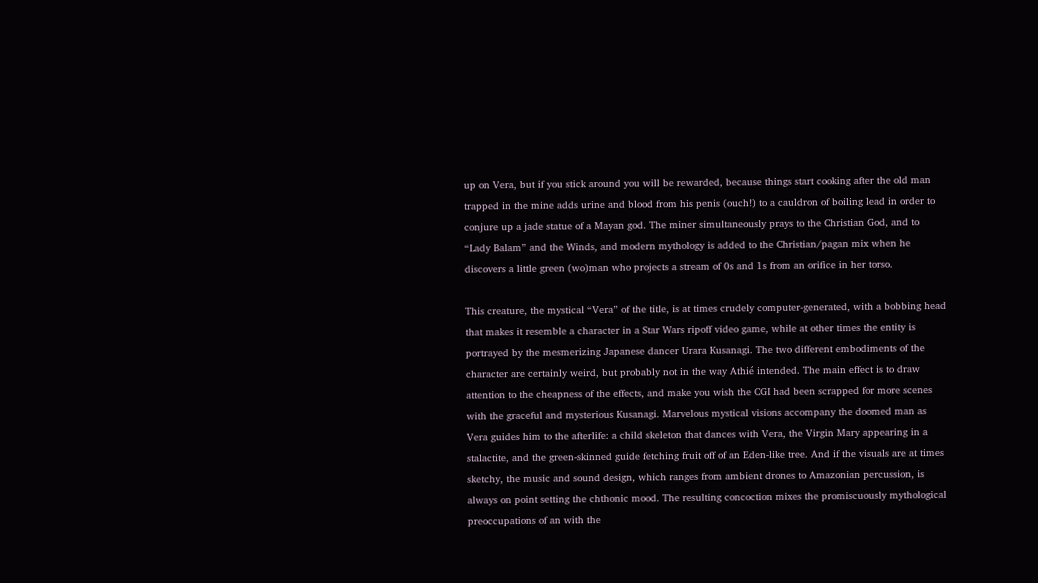up on Vera, but if you stick around you will be rewarded, because things start cooking after the old man trapped in the mine adds urine and blood from his penis (ouch!) to a cauldron of boiling lead in order to conjure up a jade statue of a Mayan god. The miner simultaneously prays to the Christian God, and to “Lady Balam” and the Winds, and modern mythology is added to the Christian/pagan mix when he discovers a little green (wo)man who projects a stream of 0s and 1s from an orifice in her torso.

This creature, the mystical “Vera” of the title, is at times crudely computer-generated, with a bobbing head that makes it resemble a character in a Star Wars ripoff video game, while at other times the entity is portrayed by the mesmerizing Japanese dancer Urara Kusanagi. The two different embodiments of the character are certainly weird, but probably not in the way Athié intended. The main effect is to draw attention to the cheapness of the effects, and make you wish the CGI had been scrapped for more scenes with the graceful and mysterious Kusanagi. Marvelous mystical visions accompany the doomed man as Vera guides him to the afterlife: a child skeleton that dances with Vera, the Virgin Mary appearing in a stalactite, and the green-skinned guide fetching fruit off of an Eden-like tree. And if the visuals are at times sketchy, the music and sound design, which ranges from ambient drones to Amazonian percussion, is always on point setting the chthonic mood. The resulting concoction mixes the promiscuously mythological preoccupations of an with the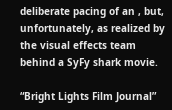deliberate pacing of an , but, unfortunately, as realized by the visual effects team behind a SyFy shark movie.

“Bright Lights Film Journal”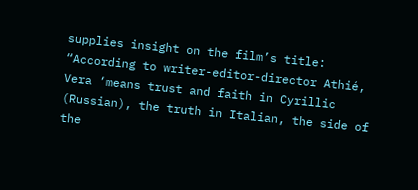supplies insight on the film’s title: “According to writer-editor-director Athié, Vera ‘means trust and faith in Cyrillic (Russian), the truth in Italian, the side of the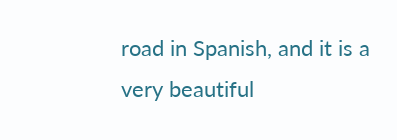road in Spanish, and it is a very beautiful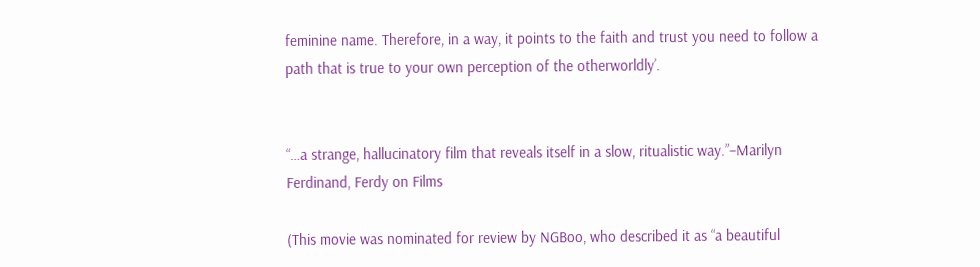feminine name. Therefore, in a way, it points to the faith and trust you need to follow a path that is true to your own perception of the otherworldly’.


“…a strange, hallucinatory film that reveals itself in a slow, ritualistic way.”–Marilyn Ferdinand, Ferdy on Films

(This movie was nominated for review by NGBoo, who described it as “a beautiful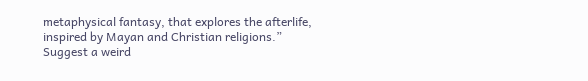metaphysical fantasy, that explores the afterlife, inspired by Mayan and Christian religions.” Suggest a weird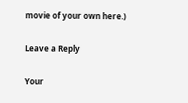movie of your own here.)

Leave a Reply

Your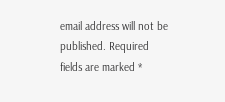email address will not be published. Required fields are marked *